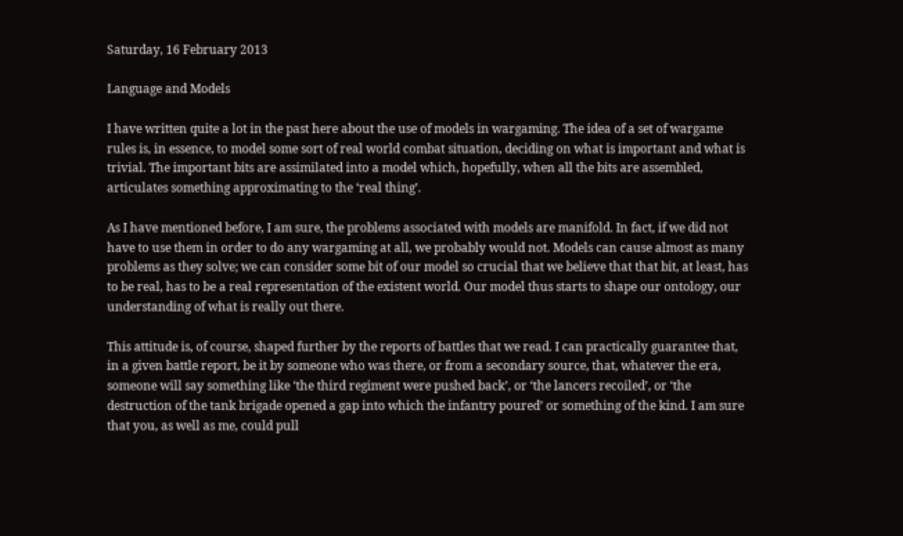Saturday, 16 February 2013

Language and Models

I have written quite a lot in the past here about the use of models in wargaming. The idea of a set of wargame rules is, in essence, to model some sort of real world combat situation, deciding on what is important and what is trivial. The important bits are assimilated into a model which, hopefully, when all the bits are assembled, articulates something approximating to the ‘real thing’.

As I have mentioned before, I am sure, the problems associated with models are manifold. In fact, if we did not have to use them in order to do any wargaming at all, we probably would not. Models can cause almost as many problems as they solve; we can consider some bit of our model so crucial that we believe that that bit, at least, has to be real, has to be a real representation of the existent world. Our model thus starts to shape our ontology, our understanding of what is really out there.

This attitude is, of course, shaped further by the reports of battles that we read. I can practically guarantee that, in a given battle report, be it by someone who was there, or from a secondary source, that, whatever the era, someone will say something like ‘the third regiment were pushed back’, or ‘the lancers recoiled’, or ‘the destruction of the tank brigade opened a gap into which the infantry poured’ or something of the kind. I am sure that you, as well as me, could pull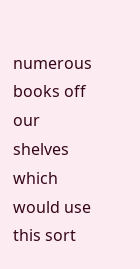numerous books off our shelves which would use this sort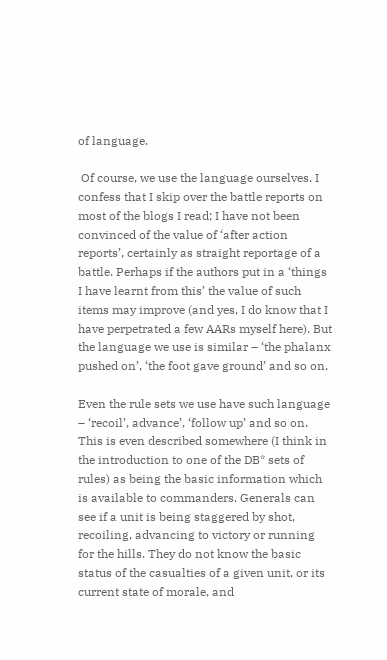of language.

 Of course, we use the language ourselves. I confess that I skip over the battle reports on most of the blogs I read; I have not been convinced of the value of ‘after action reports’, certainly as straight reportage of a battle. Perhaps if the authors put in a ‘things I have learnt from this’ the value of such items may improve (and yes, I do know that I have perpetrated a few AARs myself here). But the language we use is similar – ‘the phalanx pushed on’, ‘the foot gave ground’ and so on.

Even the rule sets we use have such language – ‘recoil’, advance’, ‘follow up’ and so on. This is even described somewhere (I think in the introduction to one of the DB* sets of rules) as being the basic information which is available to commanders. Generals can see if a unit is being staggered by shot, recoiling, advancing to victory or running for the hills. They do not know the basic status of the casualties of a given unit, or its current state of morale, and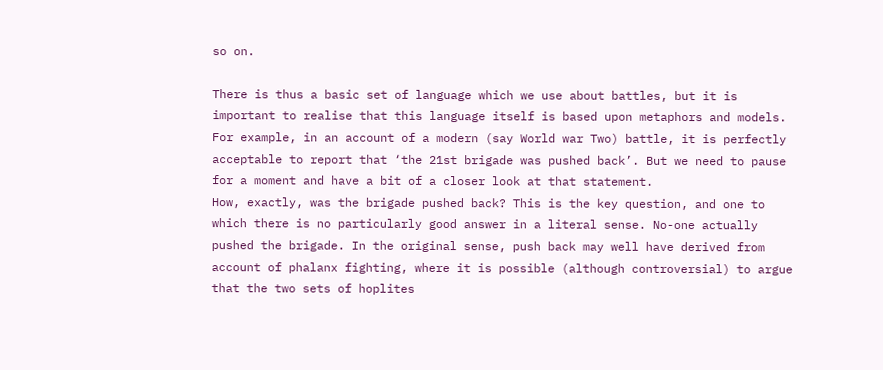so on.

There is thus a basic set of language which we use about battles, but it is important to realise that this language itself is based upon metaphors and models. For example, in an account of a modern (say World war Two) battle, it is perfectly acceptable to report that ‘the 21st brigade was pushed back’. But we need to pause for a moment and have a bit of a closer look at that statement.
How, exactly, was the brigade pushed back? This is the key question, and one to which there is no particularly good answer in a literal sense. No-one actually pushed the brigade. In the original sense, push back may well have derived from account of phalanx fighting, where it is possible (although controversial) to argue that the two sets of hoplites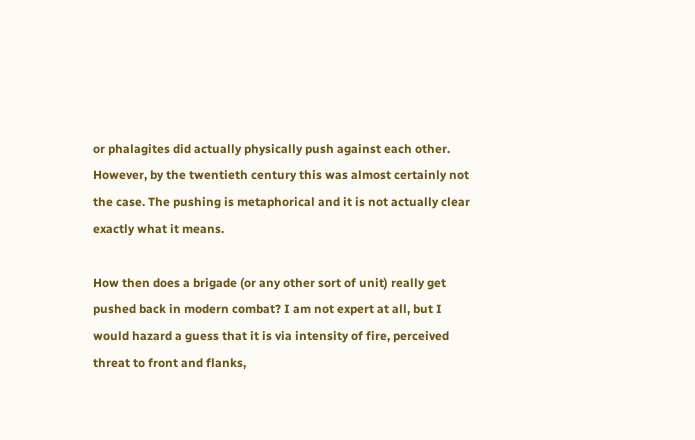or phalagites did actually physically push against each other. However, by the twentieth century this was almost certainly not the case. The pushing is metaphorical and it is not actually clear exactly what it means.

How then does a brigade (or any other sort of unit) really get pushed back in modern combat? I am not expert at all, but I would hazard a guess that it is via intensity of fire, perceived threat to front and flanks,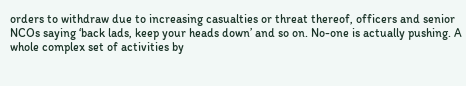orders to withdraw due to increasing casualties or threat thereof, officers and senior NCOs saying ‘back lads, keep your heads down’ and so on. No-one is actually pushing. A whole complex set of activities by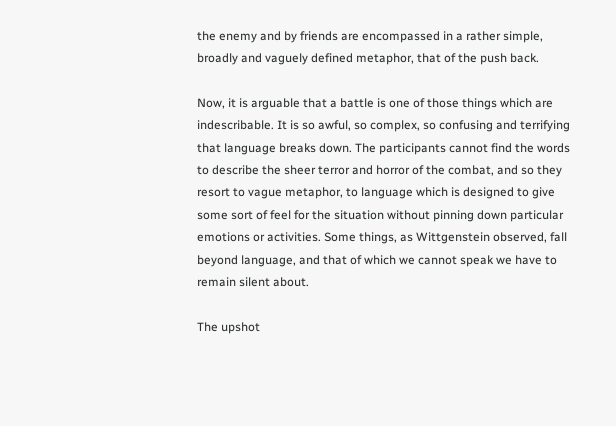the enemy and by friends are encompassed in a rather simple, broadly and vaguely defined metaphor, that of the push back.

Now, it is arguable that a battle is one of those things which are indescribable. It is so awful, so complex, so confusing and terrifying that language breaks down. The participants cannot find the words to describe the sheer terror and horror of the combat, and so they resort to vague metaphor, to language which is designed to give some sort of feel for the situation without pinning down particular emotions or activities. Some things, as Wittgenstein observed, fall beyond language, and that of which we cannot speak we have to remain silent about.

The upshot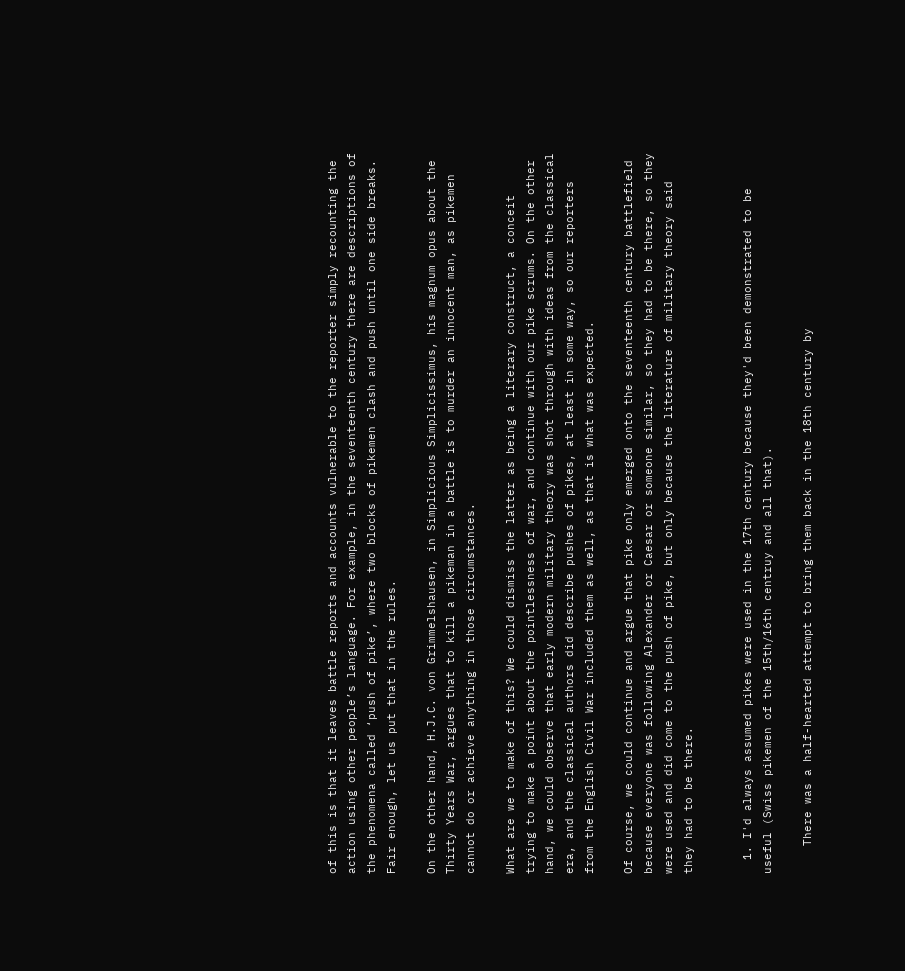of this is that it leaves battle reports and accounts vulnerable to the reporter simply recounting the action using other people’s language. For example, in the seventeenth century there are descriptions of the phenomena called ‘push of pike’, where two blocks of pikemen clash and push until one side breaks. Fair enough, let us put that in the rules.

On the other hand, H.J.C. von Grimmelshausen, in Simplicious Simplicissimus, his magnum opus about the Thirty Years War, argues that to kill a pikeman in a battle is to murder an innocent man, as pikemen cannot do or achieve anything in those circumstances.

What are we to make of this? We could dismiss the latter as being a literary construct, a conceit trying to make a point about the pointlessness of war, and continue with our pike scrums. On the other hand, we could observe that early modern military theory was shot through with ideas from the classical era, and the classical authors did describe pushes of pikes, at least in some way, so our reporters from the English Civil War included them as well, as that is what was expected.

Of course, we could continue and argue that pike only emerged onto the seventeenth century battlefield because everyone was following Alexander or Caesar or someone similar, so they had to be there, so they were used and did come to the push of pike, but only because the literature of military theory said they had to be there.


  1. I'd always assumed pikes were used in the 17th century because they'd been demonstrated to be useful (Swiss pikemen of the 15th/16th centruy and all that).

    There was a half-hearted attempt to bring them back in the 18th century by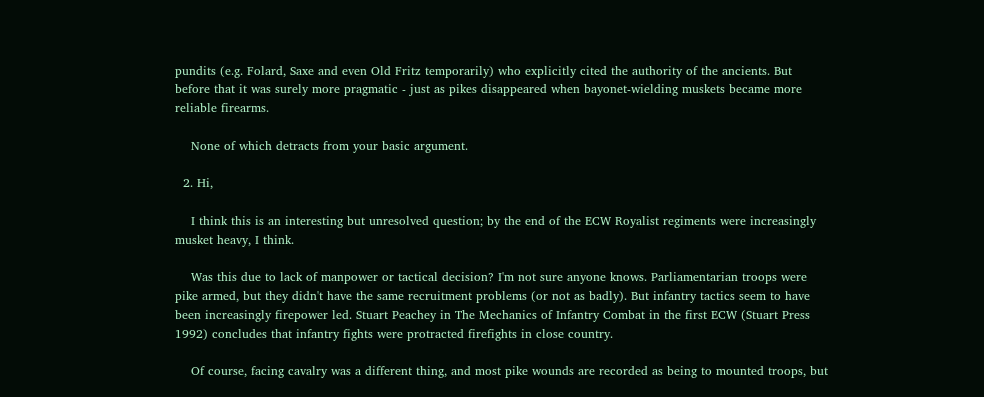pundits (e.g. Folard, Saxe and even Old Fritz temporarily) who explicitly cited the authority of the ancients. But before that it was surely more pragmatic - just as pikes disappeared when bayonet-wielding muskets became more reliable firearms.

    None of which detracts from your basic argument.

  2. Hi,

    I think this is an interesting but unresolved question; by the end of the ECW Royalist regiments were increasingly musket heavy, I think.

    Was this due to lack of manpower or tactical decision? I'm not sure anyone knows. Parliamentarian troops were pike armed, but they didn't have the same recruitment problems (or not as badly). But infantry tactics seem to have been increasingly firepower led. Stuart Peachey in The Mechanics of Infantry Combat in the first ECW (Stuart Press 1992) concludes that infantry fights were protracted firefights in close country.

    Of course, facing cavalry was a different thing, and most pike wounds are recorded as being to mounted troops, but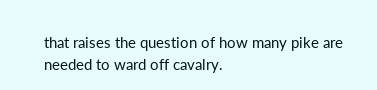that raises the question of how many pike are needed to ward off cavalry.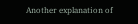Another explanation of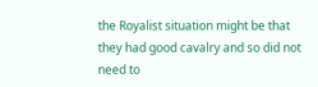the Royalist situation might be that they had good cavalry and so did not need to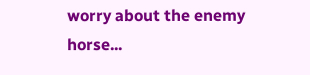worry about the enemy horse...